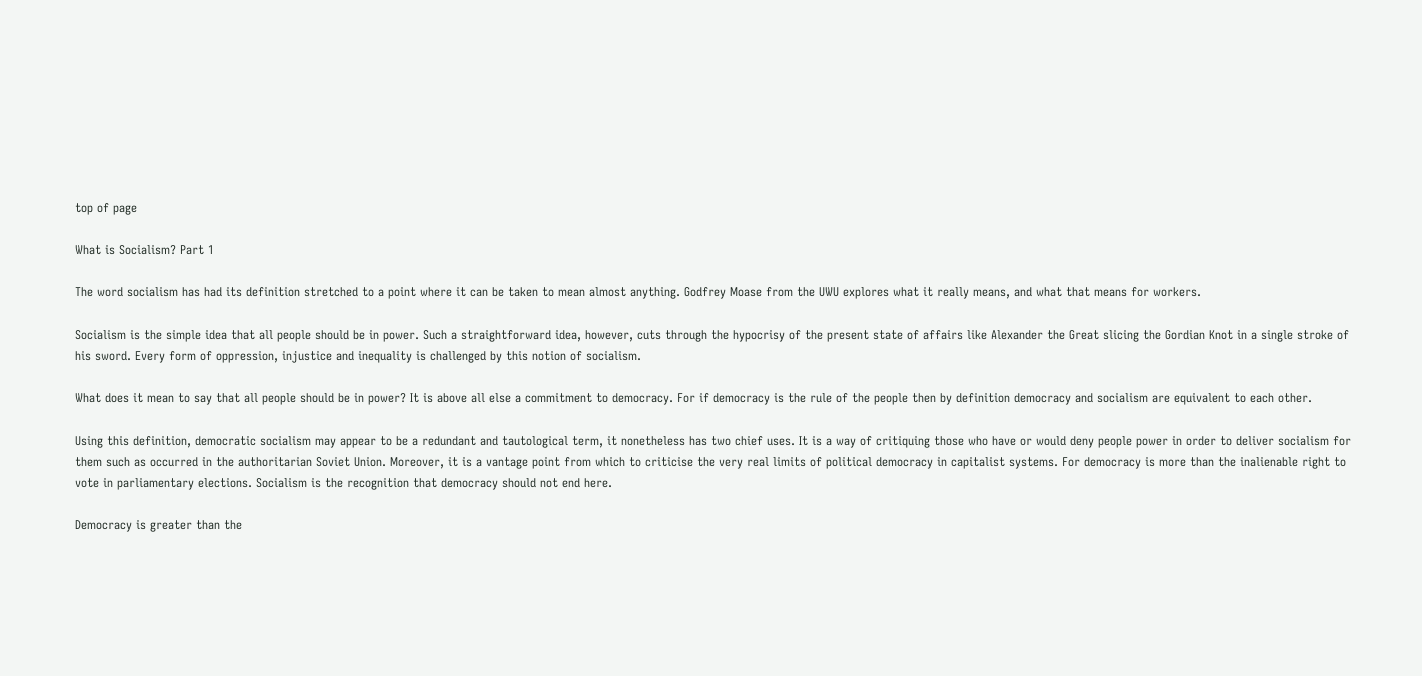top of page

What is Socialism? Part 1

The word socialism has had its definition stretched to a point where it can be taken to mean almost anything. Godfrey Moase from the UWU explores what it really means, and what that means for workers.

Socialism is the simple idea that all people should be in power. Such a straightforward idea, however, cuts through the hypocrisy of the present state of affairs like Alexander the Great slicing the Gordian Knot in a single stroke of his sword. Every form of oppression, injustice and inequality is challenged by this notion of socialism.

What does it mean to say that all people should be in power? It is above all else a commitment to democracy. For if democracy is the rule of the people then by definition democracy and socialism are equivalent to each other.

Using this definition, democratic socialism may appear to be a redundant and tautological term, it nonetheless has two chief uses. It is a way of critiquing those who have or would deny people power in order to deliver socialism for them such as occurred in the authoritarian Soviet Union. Moreover, it is a vantage point from which to criticise the very real limits of political democracy in capitalist systems. For democracy is more than the inalienable right to vote in parliamentary elections. Socialism is the recognition that democracy should not end here.

Democracy is greater than the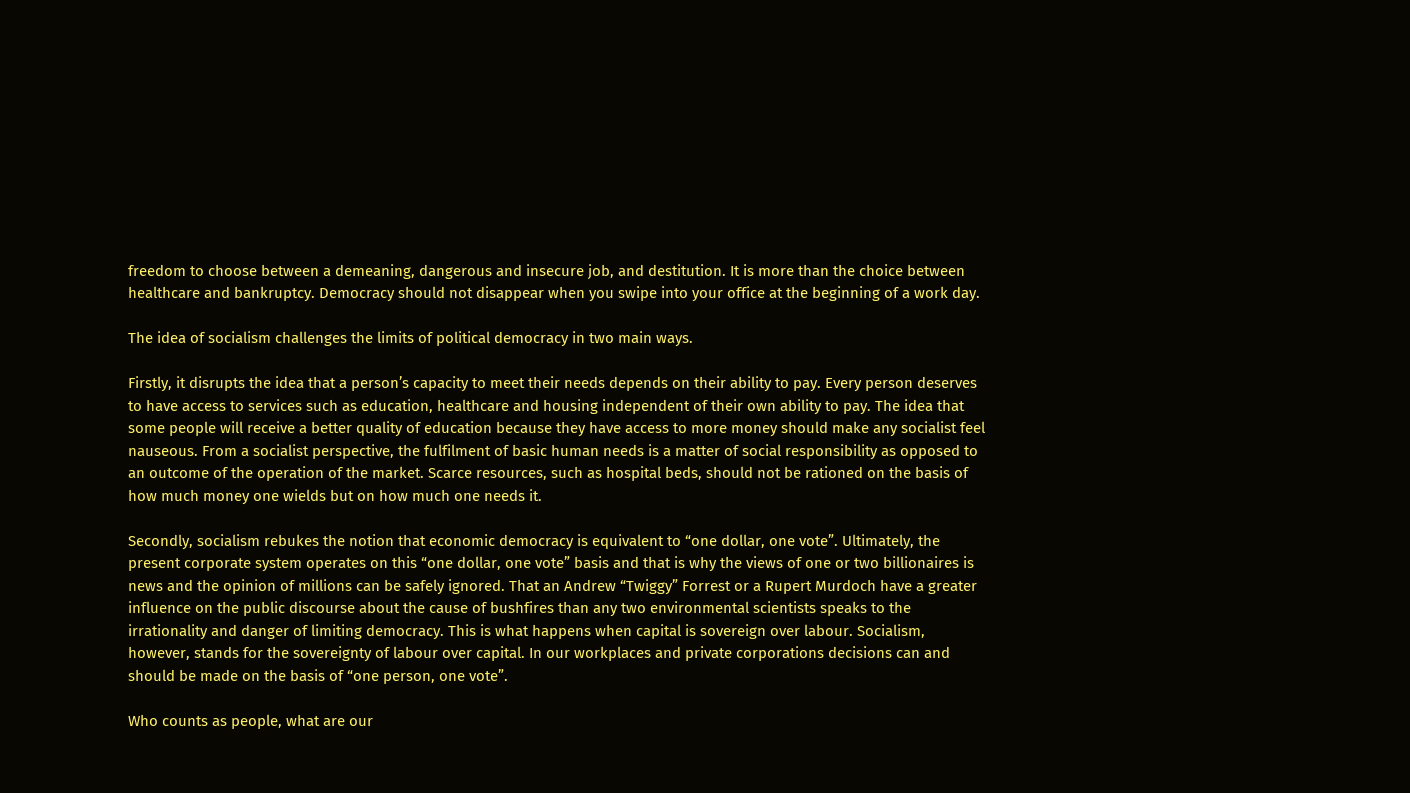freedom to choose between a demeaning, dangerous and insecure job, and destitution. It is more than the choice between healthcare and bankruptcy. Democracy should not disappear when you swipe into your office at the beginning of a work day.

The idea of socialism challenges the limits of political democracy in two main ways.

Firstly, it disrupts the idea that a person’s capacity to meet their needs depends on their ability to pay. Every person deserves to have access to services such as education, healthcare and housing independent of their own ability to pay. The idea that some people will receive a better quality of education because they have access to more money should make any socialist feel nauseous. From a socialist perspective, the fulfilment of basic human needs is a matter of social responsibility as opposed to an outcome of the operation of the market. Scarce resources, such as hospital beds, should not be rationed on the basis of how much money one wields but on how much one needs it.

Secondly, socialism rebukes the notion that economic democracy is equivalent to “one dollar, one vote”. Ultimately, the present corporate system operates on this “one dollar, one vote” basis and that is why the views of one or two billionaires is news and the opinion of millions can be safely ignored. That an Andrew “Twiggy” Forrest or a Rupert Murdoch have a greater influence on the public discourse about the cause of bushfires than any two environmental scientists speaks to the irrationality and danger of limiting democracy. This is what happens when capital is sovereign over labour. Socialism, however, stands for the sovereignty of labour over capital. In our workplaces and private corporations decisions can and should be made on the basis of “one person, one vote”.

Who counts as people, what are our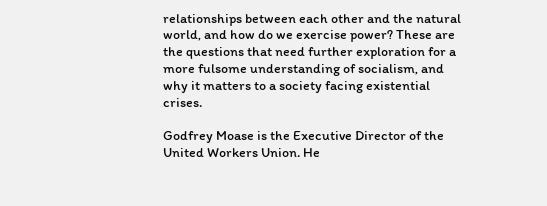relationships between each other and the natural world, and how do we exercise power? These are the questions that need further exploration for a more fulsome understanding of socialism, and why it matters to a society facing existential crises.

Godfrey Moase is the Executive Director of the United Workers Union. He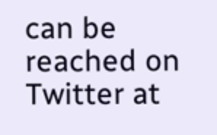can be reached on Twitter at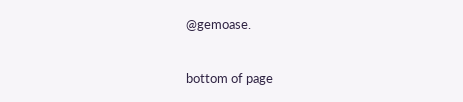@gemoase.


bottom of page